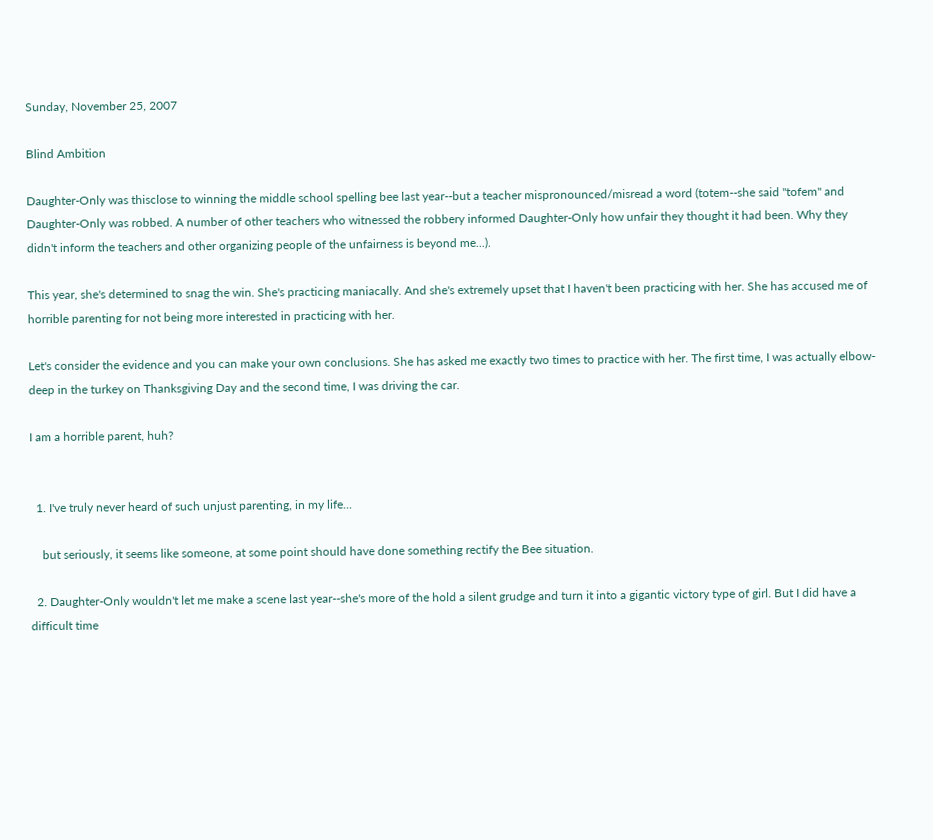Sunday, November 25, 2007

Blind Ambition

Daughter-Only was thisclose to winning the middle school spelling bee last year--but a teacher mispronounced/misread a word (totem--she said "tofem" and Daughter-Only was robbed. A number of other teachers who witnessed the robbery informed Daughter-Only how unfair they thought it had been. Why they didn't inform the teachers and other organizing people of the unfairness is beyond me...).

This year, she's determined to snag the win. She's practicing maniacally. And she's extremely upset that I haven't been practicing with her. She has accused me of horrible parenting for not being more interested in practicing with her.

Let's consider the evidence and you can make your own conclusions. She has asked me exactly two times to practice with her. The first time, I was actually elbow-deep in the turkey on Thanksgiving Day and the second time, I was driving the car.

I am a horrible parent, huh?


  1. I've truly never heard of such unjust parenting, in my life...

    but seriously, it seems like someone, at some point should have done something rectify the Bee situation.

  2. Daughter-Only wouldn't let me make a scene last year--she's more of the hold a silent grudge and turn it into a gigantic victory type of girl. But I did have a difficult time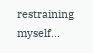restraining myself...